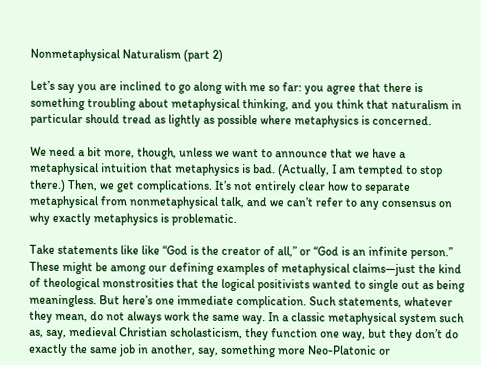Nonmetaphysical Naturalism (part 2)

Let’s say you are inclined to go along with me so far: you agree that there is something troubling about metaphysical thinking, and you think that naturalism in particular should tread as lightly as possible where metaphysics is concerned.

We need a bit more, though, unless we want to announce that we have a metaphysical intuition that metaphysics is bad. (Actually, I am tempted to stop there.) Then, we get complications. It’s not entirely clear how to separate metaphysical from nonmetaphysical talk, and we can’t refer to any consensus on why exactly metaphysics is problematic.

Take statements like like “God is the creator of all,” or “God is an infinite person.” These might be among our defining examples of metaphysical claims—just the kind of theological monstrosities that the logical positivists wanted to single out as being meaningless. But here’s one immediate complication. Such statements, whatever they mean, do not always work the same way. In a classic metaphysical system such as, say, medieval Christian scholasticism, they function one way, but they don’t do exactly the same job in another, say, something more Neo-Platonic or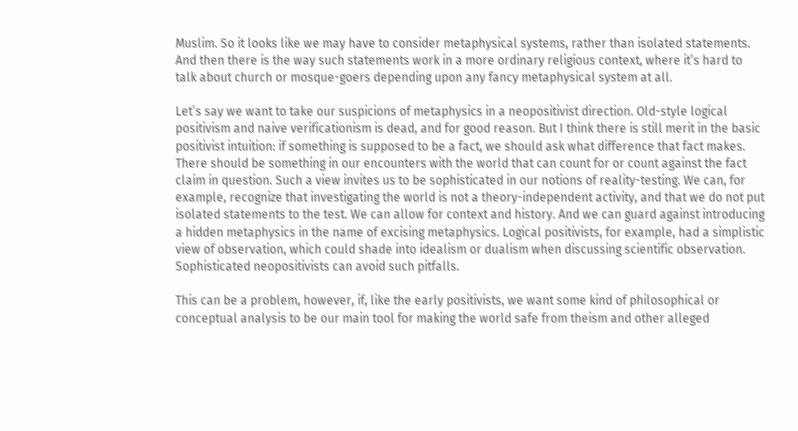Muslim. So it looks like we may have to consider metaphysical systems, rather than isolated statements. And then there is the way such statements work in a more ordinary religious context, where it’s hard to talk about church or mosque-goers depending upon any fancy metaphysical system at all.

Let’s say we want to take our suspicions of metaphysics in a neopositivist direction. Old-style logical positivism and naive verificationism is dead, and for good reason. But I think there is still merit in the basic positivist intuition: if something is supposed to be a fact, we should ask what difference that fact makes. There should be something in our encounters with the world that can count for or count against the fact claim in question. Such a view invites us to be sophisticated in our notions of reality-testing. We can, for example, recognize that investigating the world is not a theory-independent activity, and that we do not put isolated statements to the test. We can allow for context and history. And we can guard against introducing a hidden metaphysics in the name of excising metaphysics. Logical positivists, for example, had a simplistic view of observation, which could shade into idealism or dualism when discussing scientific observation. Sophisticated neopositivists can avoid such pitfalls.

This can be a problem, however, if, like the early positivists, we want some kind of philosophical or conceptual analysis to be our main tool for making the world safe from theism and other alleged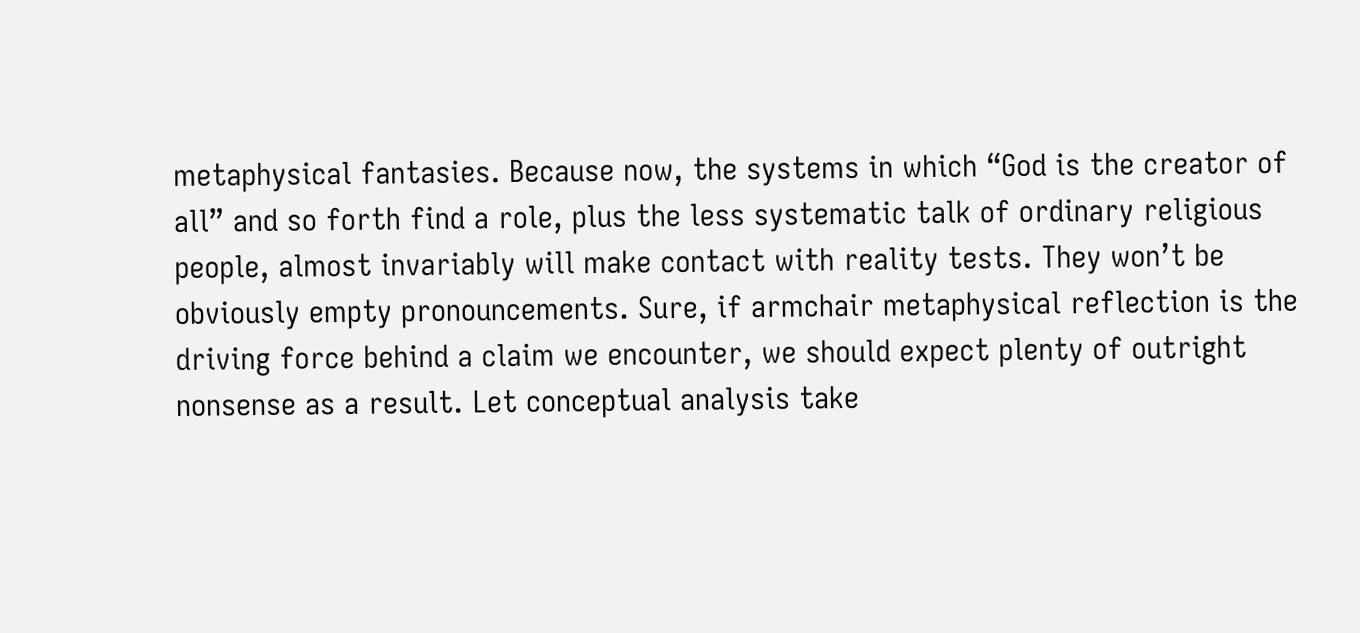metaphysical fantasies. Because now, the systems in which “God is the creator of all” and so forth find a role, plus the less systematic talk of ordinary religious people, almost invariably will make contact with reality tests. They won’t be obviously empty pronouncements. Sure, if armchair metaphysical reflection is the driving force behind a claim we encounter, we should expect plenty of outright nonsense as a result. Let conceptual analysis take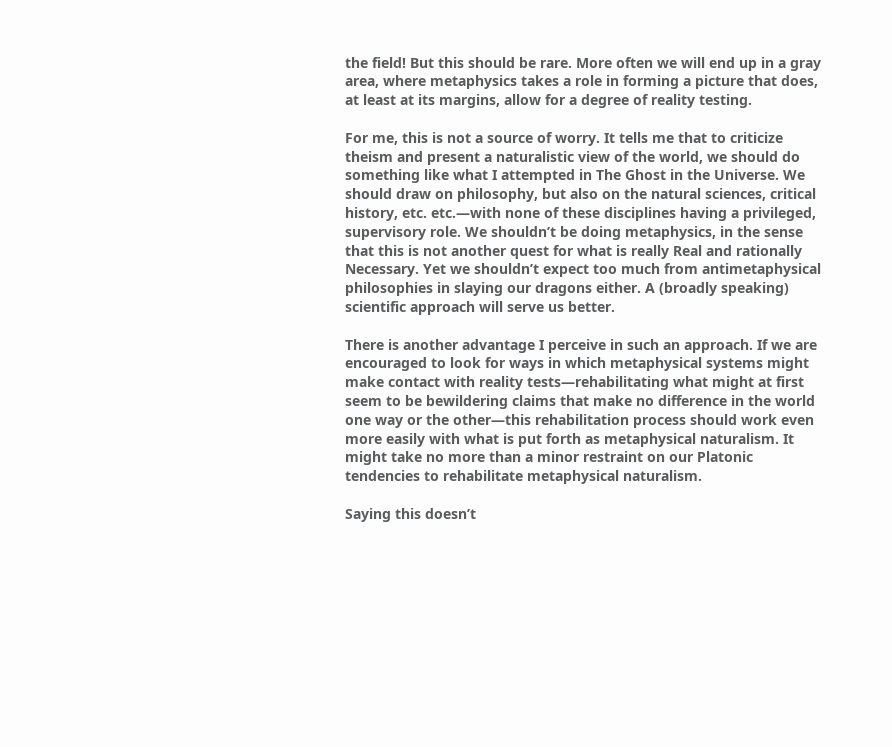the field! But this should be rare. More often we will end up in a gray area, where metaphysics takes a role in forming a picture that does, at least at its margins, allow for a degree of reality testing.

For me, this is not a source of worry. It tells me that to criticize theism and present a naturalistic view of the world, we should do something like what I attempted in The Ghost in the Universe. We should draw on philosophy, but also on the natural sciences, critical history, etc. etc.—with none of these disciplines having a privileged, supervisory role. We shouldn’t be doing metaphysics, in the sense that this is not another quest for what is really Real and rationally Necessary. Yet we shouldn’t expect too much from antimetaphysical philosophies in slaying our dragons either. A (broadly speaking) scientific approach will serve us better.

There is another advantage I perceive in such an approach. If we are encouraged to look for ways in which metaphysical systems might make contact with reality tests—rehabilitating what might at first seem to be bewildering claims that make no difference in the world one way or the other—this rehabilitation process should work even more easily with what is put forth as metaphysical naturalism. It might take no more than a minor restraint on our Platonic tendencies to rehabilitate metaphysical naturalism.

Saying this doesn’t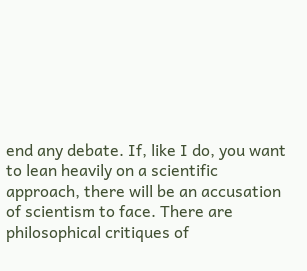end any debate. If, like I do, you want to lean heavily on a scientific approach, there will be an accusation of scientism to face. There are philosophical critiques of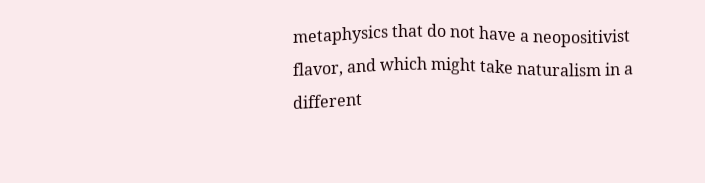metaphysics that do not have a neopositivist flavor, and which might take naturalism in a different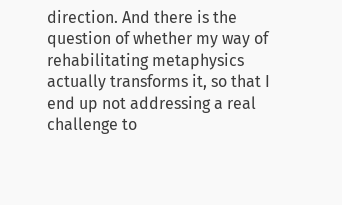direction. And there is the question of whether my way of rehabilitating metaphysics actually transforms it, so that I end up not addressing a real challenge to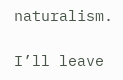naturalism.

I’ll leave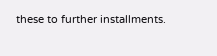these to further installments.